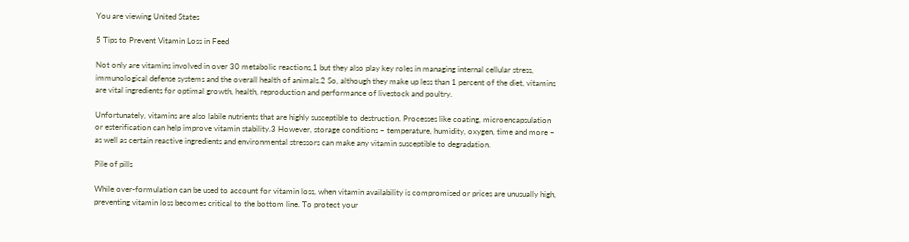You are viewing United States

5 Tips to Prevent Vitamin Loss in Feed

Not only are vitamins involved in over 30 metabolic reactions,1 but they also play key roles in managing internal cellular stress, immunological defense systems and the overall health of animals.2 So, although they make up less than 1 percent of the diet, vitamins are vital ingredients for optimal growth, health, reproduction and performance of livestock and poultry.

Unfortunately, vitamins are also labile nutrients that are highly susceptible to destruction. Processes like coating, microencapsulation or esterification can help improve vitamin stability.3 However, storage conditions – temperature, humidity, oxygen, time and more – as well as certain reactive ingredients and environmental stressors can make any vitamin susceptible to degradation.

Pile of pills

While over-formulation can be used to account for vitamin loss, when vitamin availability is compromised or prices are unusually high, preventing vitamin loss becomes critical to the bottom line. To protect your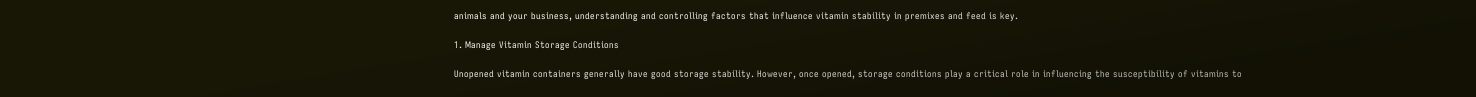animals and your business, understanding and controlling factors that influence vitamin stability in premixes and feed is key.

1. Manage Vitamin Storage Conditions

Unopened vitamin containers generally have good storage stability. However, once opened, storage conditions play a critical role in influencing the susceptibility of vitamins to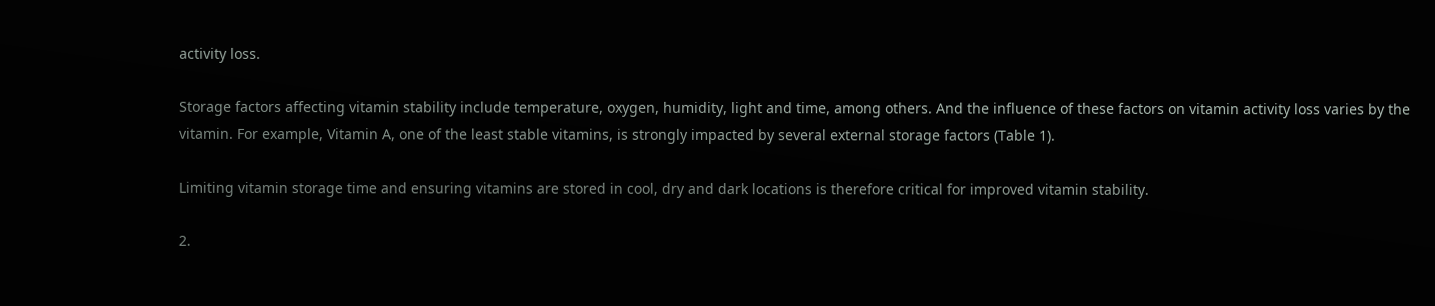activity loss.

Storage factors affecting vitamin stability include temperature, oxygen, humidity, light and time, among others. And the influence of these factors on vitamin activity loss varies by the vitamin. For example, Vitamin A, one of the least stable vitamins, is strongly impacted by several external storage factors (Table 1).

Limiting vitamin storage time and ensuring vitamins are stored in cool, dry and dark locations is therefore critical for improved vitamin stability.

2.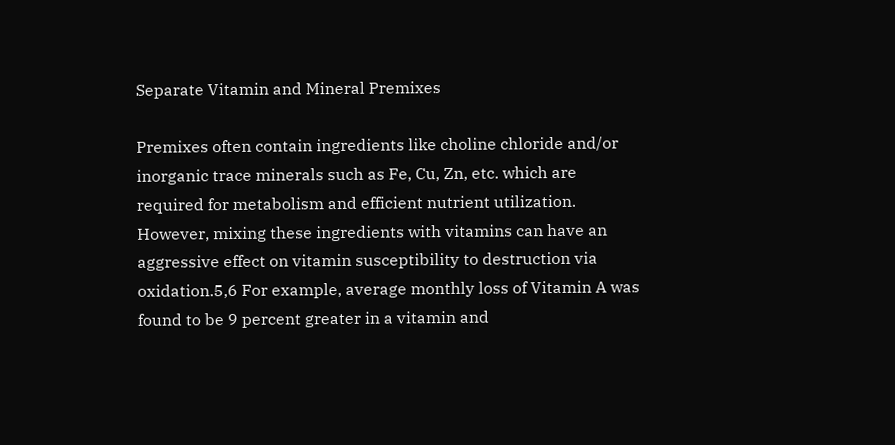Separate Vitamin and Mineral Premixes

Premixes often contain ingredients like choline chloride and/or inorganic trace minerals such as Fe, Cu, Zn, etc. which are required for metabolism and efficient nutrient utilization. However, mixing these ingredients with vitamins can have an aggressive effect on vitamin susceptibility to destruction via oxidation.5,6 For example, average monthly loss of Vitamin A was found to be 9 percent greater in a vitamin and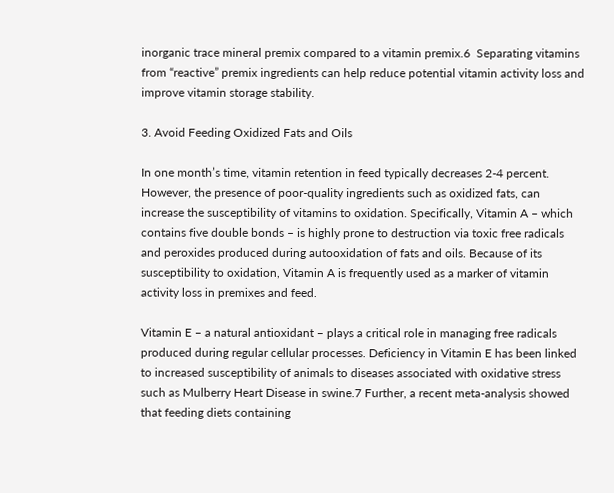inorganic trace mineral premix compared to a vitamin premix.6  Separating vitamins from “reactive” premix ingredients can help reduce potential vitamin activity loss and improve vitamin storage stability.

3. Avoid Feeding Oxidized Fats and Oils

In one month’s time, vitamin retention in feed typically decreases 2-4 percent. However, the presence of poor-quality ingredients such as oxidized fats, can increase the susceptibility of vitamins to oxidation. Specifically, Vitamin A – which contains five double bonds – is highly prone to destruction via toxic free radicals and peroxides produced during autooxidation of fats and oils. Because of its susceptibility to oxidation, Vitamin A is frequently used as a marker of vitamin activity loss in premixes and feed.

Vitamin E – a natural antioxidant – plays a critical role in managing free radicals produced during regular cellular processes. Deficiency in Vitamin E has been linked to increased susceptibility of animals to diseases associated with oxidative stress such as Mulberry Heart Disease in swine.7 Further, a recent meta-analysis showed that feeding diets containing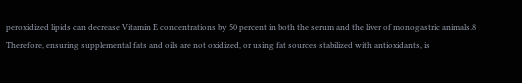peroxidized lipids can decrease Vitamin E concentrations by 50 percent in both the serum and the liver of monogastric animals.8 Therefore, ensuring supplemental fats and oils are not oxidized, or using fat sources stabilized with antioxidants, is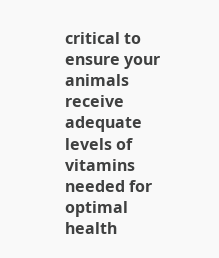critical to ensure your animals receive adequate levels of vitamins needed for optimal health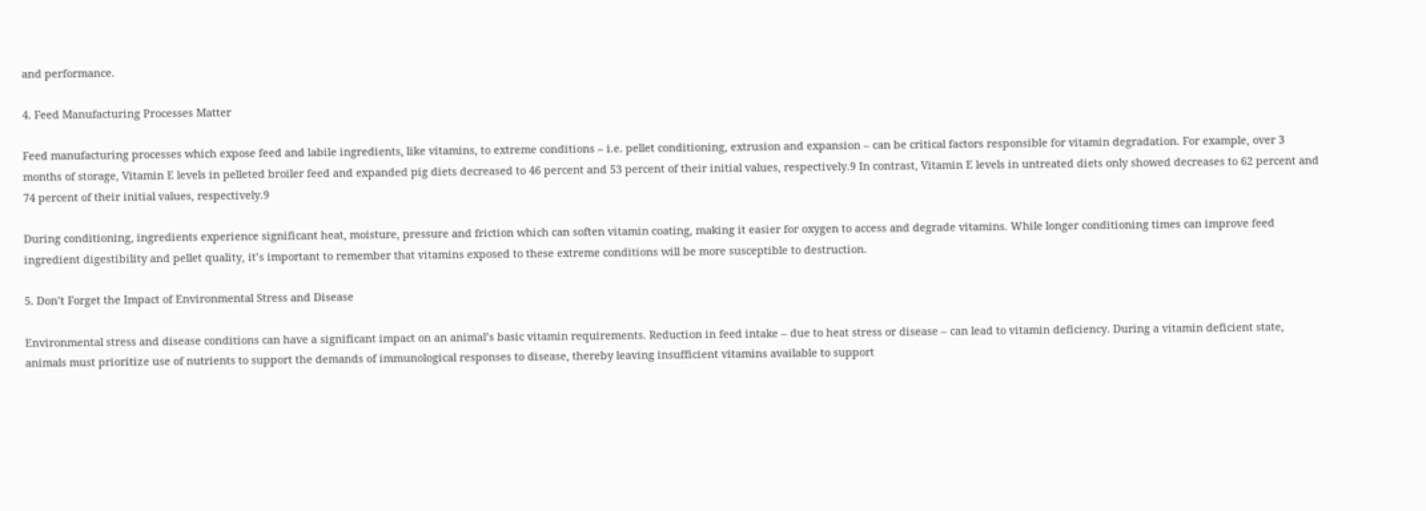and performance.

4. Feed Manufacturing Processes Matter

Feed manufacturing processes which expose feed and labile ingredients, like vitamins, to extreme conditions – i.e. pellet conditioning, extrusion and expansion – can be critical factors responsible for vitamin degradation. For example, over 3 months of storage, Vitamin E levels in pelleted broiler feed and expanded pig diets decreased to 46 percent and 53 percent of their initial values, respectively.9 In contrast, Vitamin E levels in untreated diets only showed decreases to 62 percent and 74 percent of their initial values, respectively.9

During conditioning, ingredients experience significant heat, moisture, pressure and friction which can soften vitamin coating, making it easier for oxygen to access and degrade vitamins. While longer conditioning times can improve feed ingredient digestibility and pellet quality, it’s important to remember that vitamins exposed to these extreme conditions will be more susceptible to destruction.

5. Don’t Forget the Impact of Environmental Stress and Disease

Environmental stress and disease conditions can have a significant impact on an animal’s basic vitamin requirements. Reduction in feed intake – due to heat stress or disease – can lead to vitamin deficiency. During a vitamin deficient state, animals must prioritize use of nutrients to support the demands of immunological responses to disease, thereby leaving insufficient vitamins available to support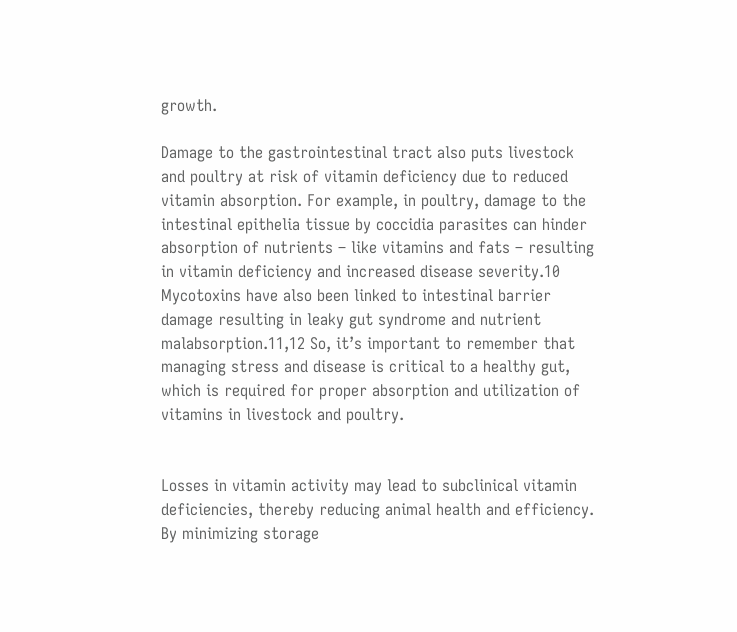growth.

Damage to the gastrointestinal tract also puts livestock and poultry at risk of vitamin deficiency due to reduced vitamin absorption. For example, in poultry, damage to the intestinal epithelia tissue by coccidia parasites can hinder absorption of nutrients – like vitamins and fats – resulting in vitamin deficiency and increased disease severity.10 Mycotoxins have also been linked to intestinal barrier damage resulting in leaky gut syndrome and nutrient malabsorption.11,12 So, it’s important to remember that managing stress and disease is critical to a healthy gut, which is required for proper absorption and utilization of vitamins in livestock and poultry.


Losses in vitamin activity may lead to subclinical vitamin deficiencies, thereby reducing animal health and efficiency. By minimizing storage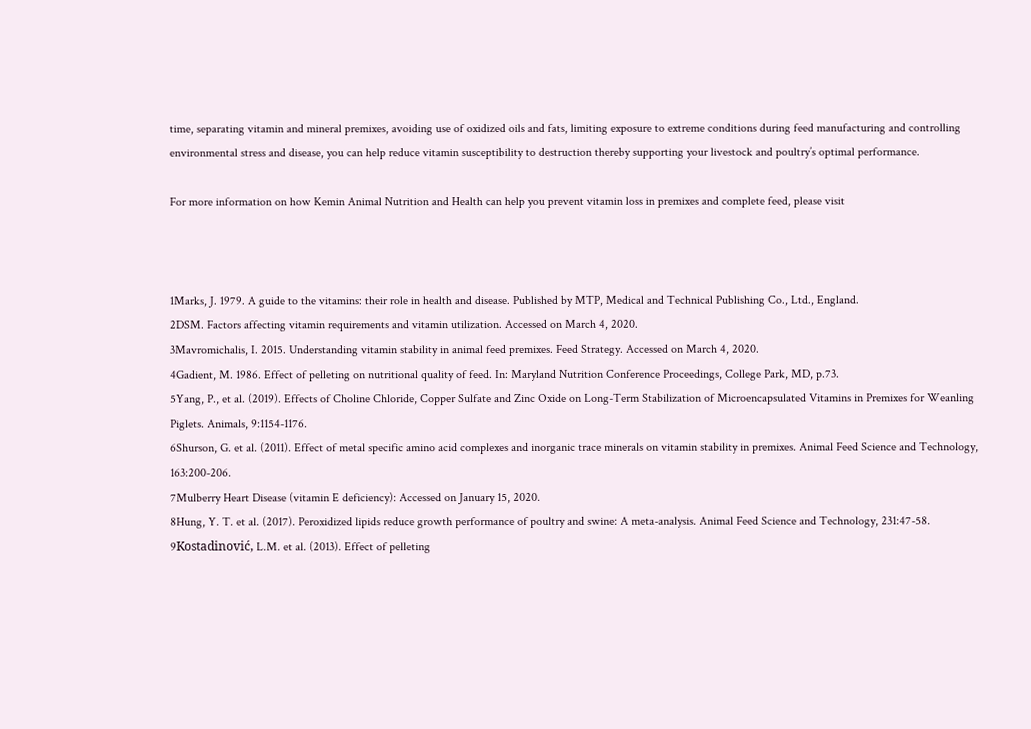time, separating vitamin and mineral premixes, avoiding use of oxidized oils and fats, limiting exposure to extreme conditions during feed manufacturing and controlling environmental stress and disease, you can help reduce vitamin susceptibility to destruction thereby supporting your livestock and poultry’s optimal performance.

For more information on how Kemin Animal Nutrition and Health can help you prevent vitamin loss in premixes and complete feed, please visit



1Marks, J. 1979. A guide to the vitamins: their role in health and disease. Published by MTP, Medical and Technical Publishing Co., Ltd., England.
2DSM. Factors affecting vitamin requirements and vitamin utilization. Accessed on March 4, 2020.
3Mavromichalis, I. 2015. Understanding vitamin stability in animal feed premixes. Feed Strategy. Accessed on March 4, 2020.
4Gadient, M. 1986. Effect of pelleting on nutritional quality of feed. In: Maryland Nutrition Conference Proceedings, College Park, MD, p.73.
5Yang, P., et al. (2019). Effects of Choline Chloride, Copper Sulfate and Zinc Oxide on Long-Term Stabilization of Microencapsulated Vitamins in Premixes for Weanling Piglets. Animals, 9:1154-1176.
6Shurson, G. et al. (2011). Effect of metal specific amino acid complexes and inorganic trace minerals on vitamin stability in premixes. Animal Feed Science and Technology, 163:200-206.
7Mulberry Heart Disease (vitamin E deficiency): Accessed on January 15, 2020.
8Hung, Y. T. et al. (2017). Peroxidized lipids reduce growth performance of poultry and swine: A meta-analysis. Animal Feed Science and Technology, 231:47-58.
9Kostadinović, L.M. et al. (2013). Effect of pelleting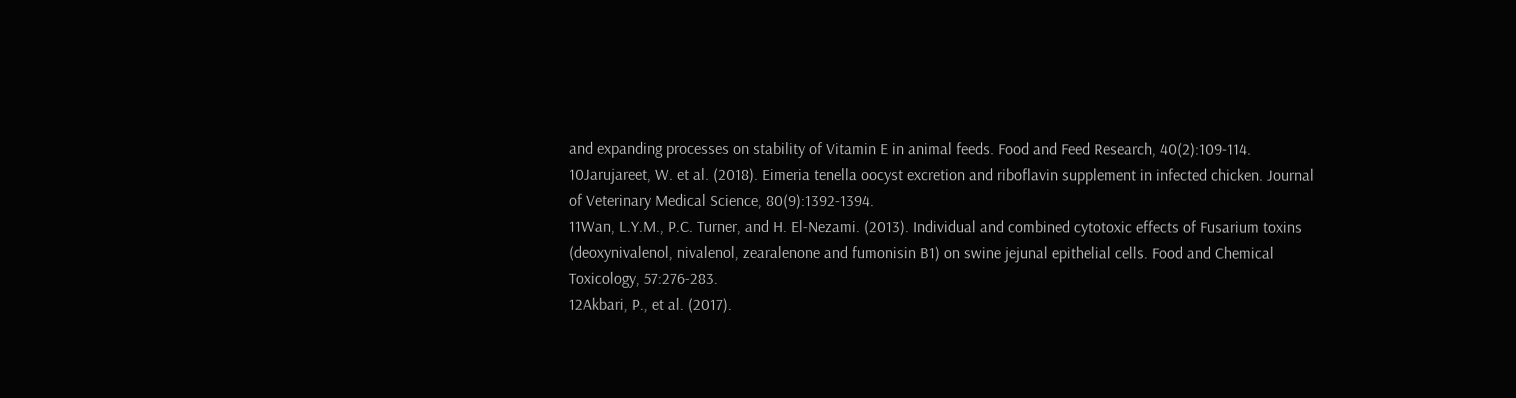and expanding processes on stability of Vitamin E in animal feeds. Food and Feed Research, 40(2):109-114.
10Jarujareet, W. et al. (2018). Eimeria tenella oocyst excretion and riboflavin supplement in infected chicken. Journal of Veterinary Medical Science, 80(9):1392-1394.
11Wan, L.Y.M., P.C. Turner, and H. El-Nezami. (2013). Individual and combined cytotoxic effects of Fusarium toxins (deoxynivalenol, nivalenol, zearalenone and fumonisin B1) on swine jejunal epithelial cells. Food and Chemical Toxicology, 57:276-283.
12Akbari, P., et al. (2017).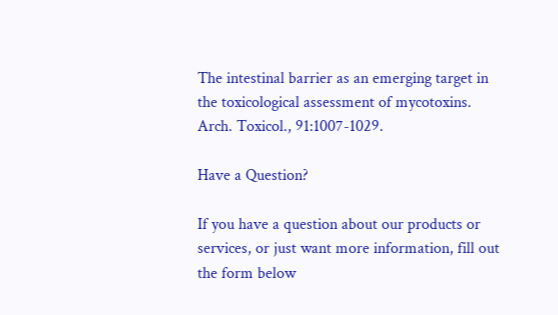The intestinal barrier as an emerging target in the toxicological assessment of mycotoxins. Arch. Toxicol., 91:1007-1029.

Have a Question?

If you have a question about our products or services, or just want more information, fill out the form below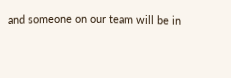and someone on our team will be in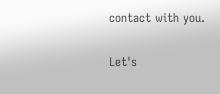contact with you.

Let's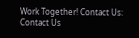Work Together! Contact Us: Contact Us